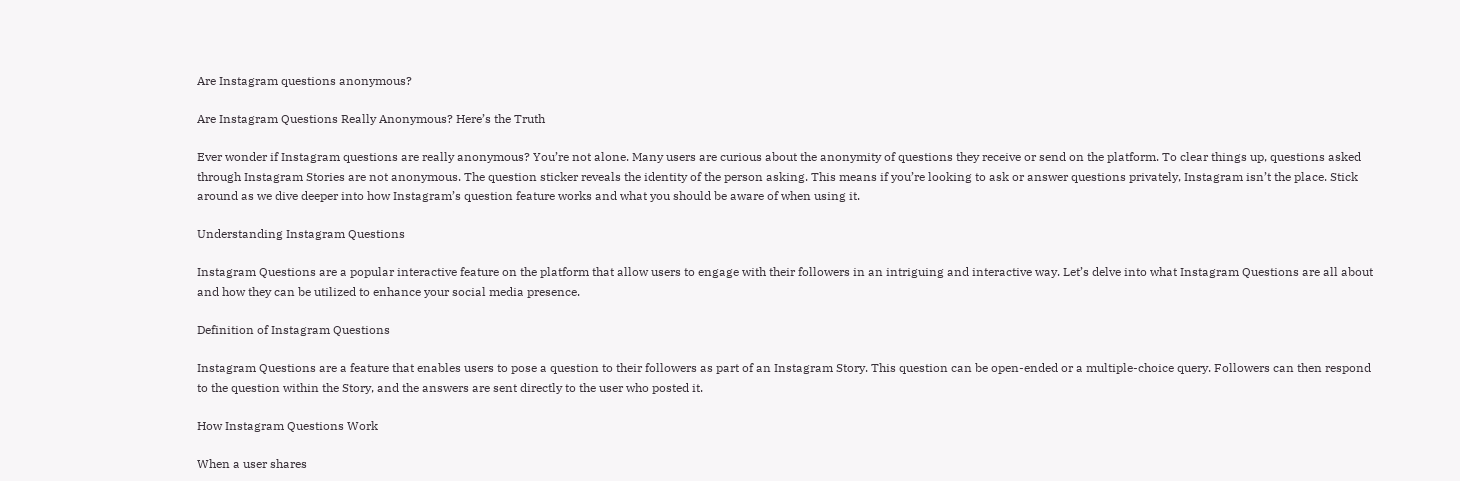Are Instagram questions anonymous?

Are Instagram Questions Really Anonymous? Here’s the Truth

Ever wonder if Instagram questions are really anonymous? You’re not alone. Many users are curious about the anonymity of questions they receive or send on the platform. To clear things up, questions asked through Instagram Stories are not anonymous. The question sticker reveals the identity of the person asking. This means if you’re looking to ask or answer questions privately, Instagram isn’t the place. Stick around as we dive deeper into how Instagram’s question feature works and what you should be aware of when using it.

Understanding Instagram Questions

Instagram Questions are a popular interactive feature on the platform that allow users to engage with their followers in an intriguing and interactive way. Let’s delve into what Instagram Questions are all about and how they can be utilized to enhance your social media presence.

Definition of Instagram Questions

Instagram Questions are a feature that enables users to pose a question to their followers as part of an Instagram Story. This question can be open-ended or a multiple-choice query. Followers can then respond to the question within the Story, and the answers are sent directly to the user who posted it.

How Instagram Questions Work

When a user shares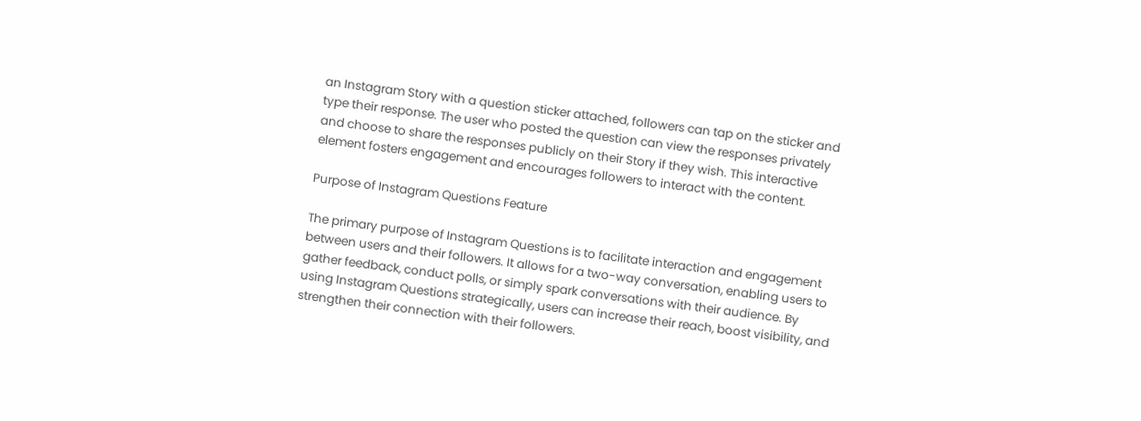an Instagram Story with a question sticker attached, followers can tap on the sticker and type their response. The user who posted the question can view the responses privately and choose to share the responses publicly on their Story if they wish. This interactive element fosters engagement and encourages followers to interact with the content.

Purpose of Instagram Questions Feature

The primary purpose of Instagram Questions is to facilitate interaction and engagement between users and their followers. It allows for a two-way conversation, enabling users to gather feedback, conduct polls, or simply spark conversations with their audience. By using Instagram Questions strategically, users can increase their reach, boost visibility, and strengthen their connection with their followers.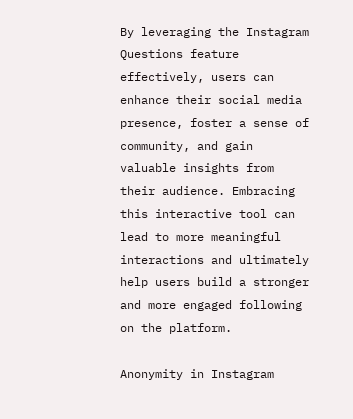By leveraging the Instagram Questions feature effectively, users can enhance their social media presence, foster a sense of community, and gain valuable insights from their audience. Embracing this interactive tool can lead to more meaningful interactions and ultimately help users build a stronger and more engaged following on the platform.

Anonymity in Instagram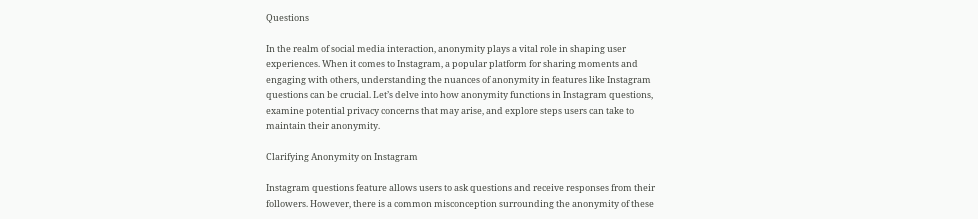Questions

In the realm of social media interaction, anonymity plays a vital role in shaping user experiences. When it comes to Instagram, a popular platform for sharing moments and engaging with others, understanding the nuances of anonymity in features like Instagram questions can be crucial. Let’s delve into how anonymity functions in Instagram questions, examine potential privacy concerns that may arise, and explore steps users can take to maintain their anonymity.

Clarifying Anonymity on Instagram

Instagram questions feature allows users to ask questions and receive responses from their followers. However, there is a common misconception surrounding the anonymity of these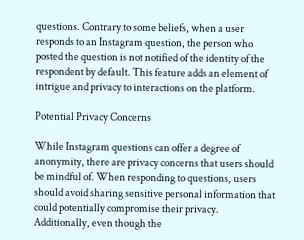questions. Contrary to some beliefs, when a user responds to an Instagram question, the person who posted the question is not notified of the identity of the respondent by default. This feature adds an element of intrigue and privacy to interactions on the platform.

Potential Privacy Concerns

While Instagram questions can offer a degree of anonymity, there are privacy concerns that users should be mindful of. When responding to questions, users should avoid sharing sensitive personal information that could potentially compromise their privacy. Additionally, even though the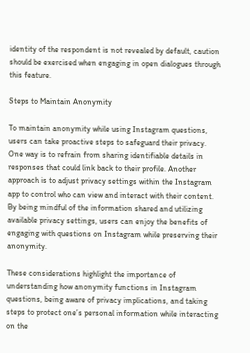identity of the respondent is not revealed by default, caution should be exercised when engaging in open dialogues through this feature.

Steps to Maintain Anonymity

To maintain anonymity while using Instagram questions, users can take proactive steps to safeguard their privacy. One way is to refrain from sharing identifiable details in responses that could link back to their profile. Another approach is to adjust privacy settings within the Instagram app to control who can view and interact with their content. By being mindful of the information shared and utilizing available privacy settings, users can enjoy the benefits of engaging with questions on Instagram while preserving their anonymity.

These considerations highlight the importance of understanding how anonymity functions in Instagram questions, being aware of privacy implications, and taking steps to protect one’s personal information while interacting on the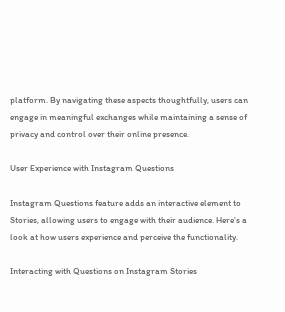platform. By navigating these aspects thoughtfully, users can engage in meaningful exchanges while maintaining a sense of privacy and control over their online presence.

User Experience with Instagram Questions

Instagram Questions feature adds an interactive element to Stories, allowing users to engage with their audience. Here’s a look at how users experience and perceive the functionality.

Interacting with Questions on Instagram Stories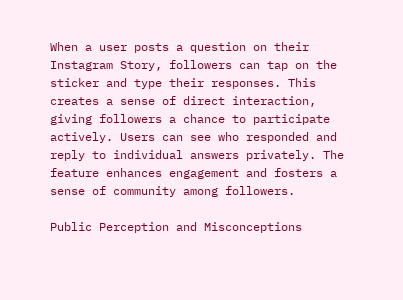When a user posts a question on their Instagram Story, followers can tap on the sticker and type their responses. This creates a sense of direct interaction, giving followers a chance to participate actively. Users can see who responded and reply to individual answers privately. The feature enhances engagement and fosters a sense of community among followers.

Public Perception and Misconceptions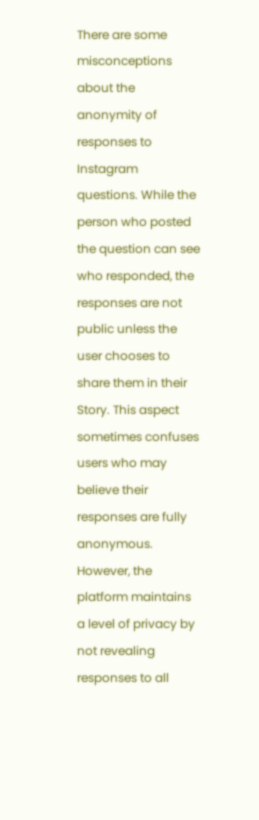There are some misconceptions about the anonymity of responses to Instagram questions. While the person who posted the question can see who responded, the responses are not public unless the user chooses to share them in their Story. This aspect sometimes confuses users who may believe their responses are fully anonymous. However, the platform maintains a level of privacy by not revealing responses to all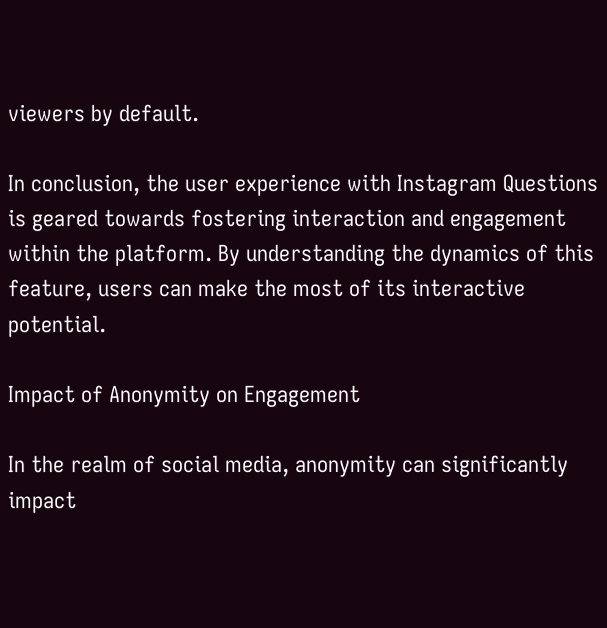viewers by default.

In conclusion, the user experience with Instagram Questions is geared towards fostering interaction and engagement within the platform. By understanding the dynamics of this feature, users can make the most of its interactive potential.

Impact of Anonymity on Engagement

In the realm of social media, anonymity can significantly impact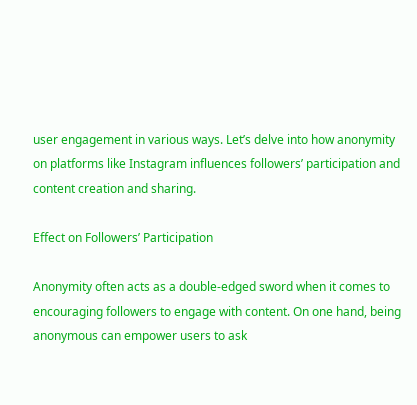user engagement in various ways. Let’s delve into how anonymity on platforms like Instagram influences followers’ participation and content creation and sharing.

Effect on Followers’ Participation

Anonymity often acts as a double-edged sword when it comes to encouraging followers to engage with content. On one hand, being anonymous can empower users to ask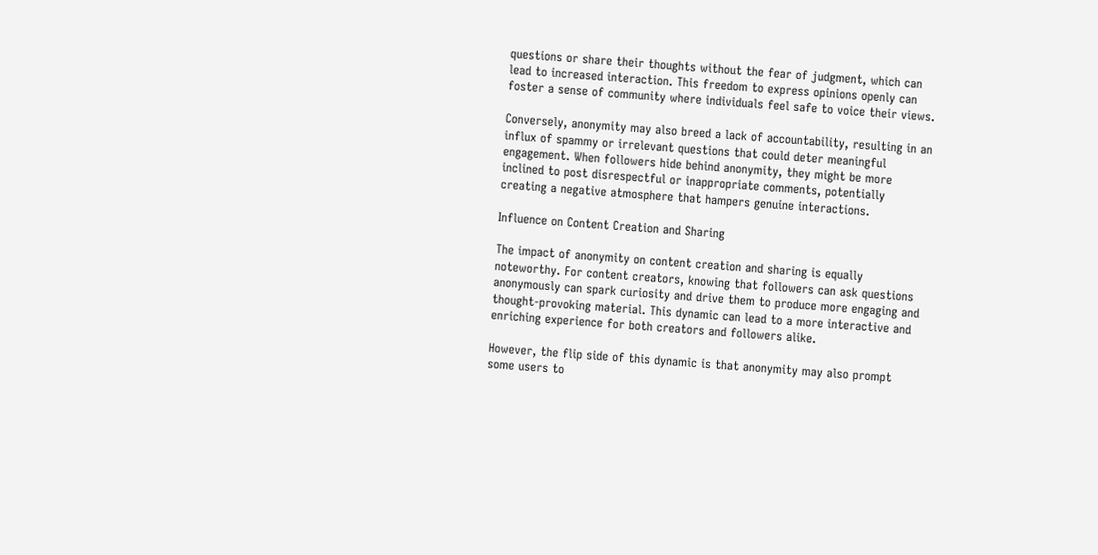questions or share their thoughts without the fear of judgment, which can lead to increased interaction. This freedom to express opinions openly can foster a sense of community where individuals feel safe to voice their views.

Conversely, anonymity may also breed a lack of accountability, resulting in an influx of spammy or irrelevant questions that could deter meaningful engagement. When followers hide behind anonymity, they might be more inclined to post disrespectful or inappropriate comments, potentially creating a negative atmosphere that hampers genuine interactions.

Influence on Content Creation and Sharing

The impact of anonymity on content creation and sharing is equally noteworthy. For content creators, knowing that followers can ask questions anonymously can spark curiosity and drive them to produce more engaging and thought-provoking material. This dynamic can lead to a more interactive and enriching experience for both creators and followers alike.

However, the flip side of this dynamic is that anonymity may also prompt some users to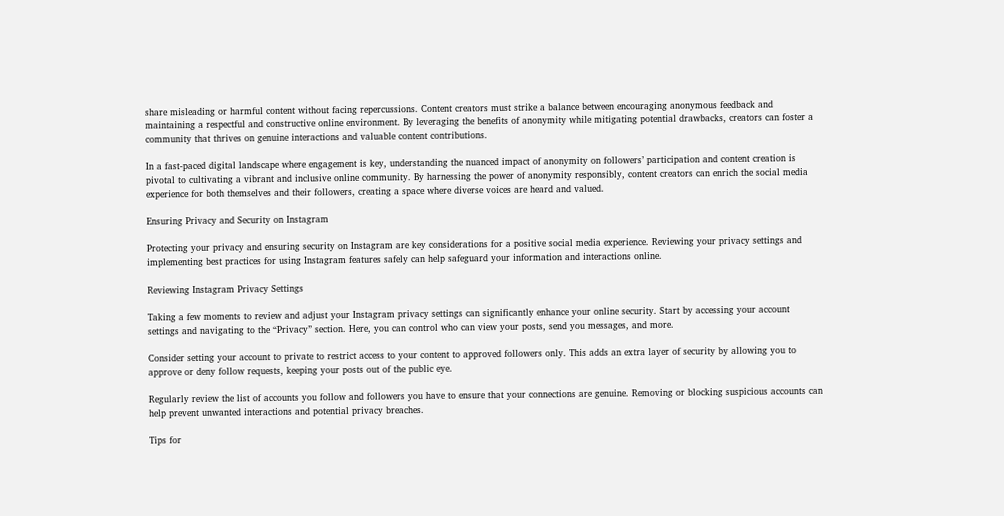share misleading or harmful content without facing repercussions. Content creators must strike a balance between encouraging anonymous feedback and maintaining a respectful and constructive online environment. By leveraging the benefits of anonymity while mitigating potential drawbacks, creators can foster a community that thrives on genuine interactions and valuable content contributions.

In a fast-paced digital landscape where engagement is key, understanding the nuanced impact of anonymity on followers’ participation and content creation is pivotal to cultivating a vibrant and inclusive online community. By harnessing the power of anonymity responsibly, content creators can enrich the social media experience for both themselves and their followers, creating a space where diverse voices are heard and valued.

Ensuring Privacy and Security on Instagram

Protecting your privacy and ensuring security on Instagram are key considerations for a positive social media experience. Reviewing your privacy settings and implementing best practices for using Instagram features safely can help safeguard your information and interactions online.

Reviewing Instagram Privacy Settings

Taking a few moments to review and adjust your Instagram privacy settings can significantly enhance your online security. Start by accessing your account settings and navigating to the “Privacy” section. Here, you can control who can view your posts, send you messages, and more.

Consider setting your account to private to restrict access to your content to approved followers only. This adds an extra layer of security by allowing you to approve or deny follow requests, keeping your posts out of the public eye.

Regularly review the list of accounts you follow and followers you have to ensure that your connections are genuine. Removing or blocking suspicious accounts can help prevent unwanted interactions and potential privacy breaches.

Tips for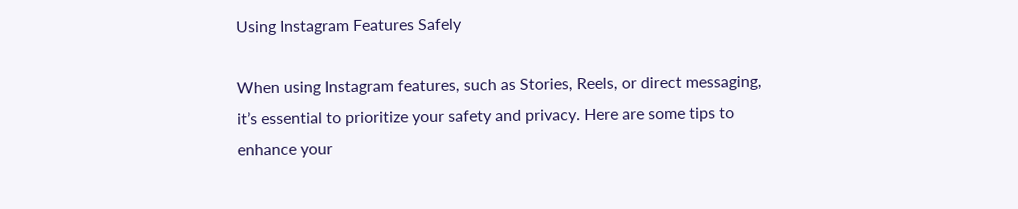Using Instagram Features Safely

When using Instagram features, such as Stories, Reels, or direct messaging, it’s essential to prioritize your safety and privacy. Here are some tips to enhance your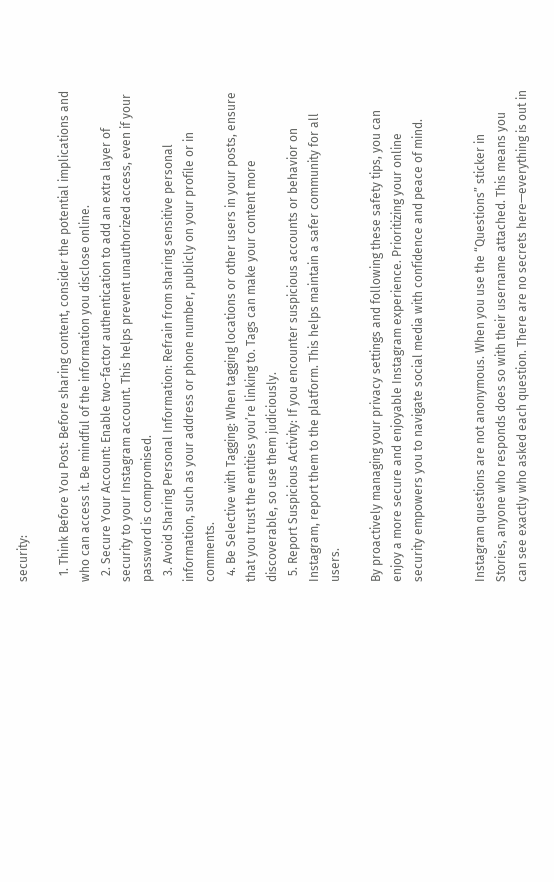security:

  1. Think Before You Post: Before sharing content, consider the potential implications and who can access it. Be mindful of the information you disclose online.
  2. Secure Your Account: Enable two-factor authentication to add an extra layer of security to your Instagram account. This helps prevent unauthorized access, even if your password is compromised.
  3. Avoid Sharing Personal Information: Refrain from sharing sensitive personal information, such as your address or phone number, publicly on your profile or in comments.
  4. Be Selective with Tagging: When tagging locations or other users in your posts, ensure that you trust the entities you’re linking to. Tags can make your content more discoverable, so use them judiciously.
  5. Report Suspicious Activity: If you encounter suspicious accounts or behavior on Instagram, report them to the platform. This helps maintain a safer community for all users.

By proactively managing your privacy settings and following these safety tips, you can enjoy a more secure and enjoyable Instagram experience. Prioritizing your online security empowers you to navigate social media with confidence and peace of mind.


Instagram questions are not anonymous. When you use the “Questions” sticker in Stories, anyone who responds does so with their username attached. This means you can see exactly who asked each question. There are no secrets here—everything is out in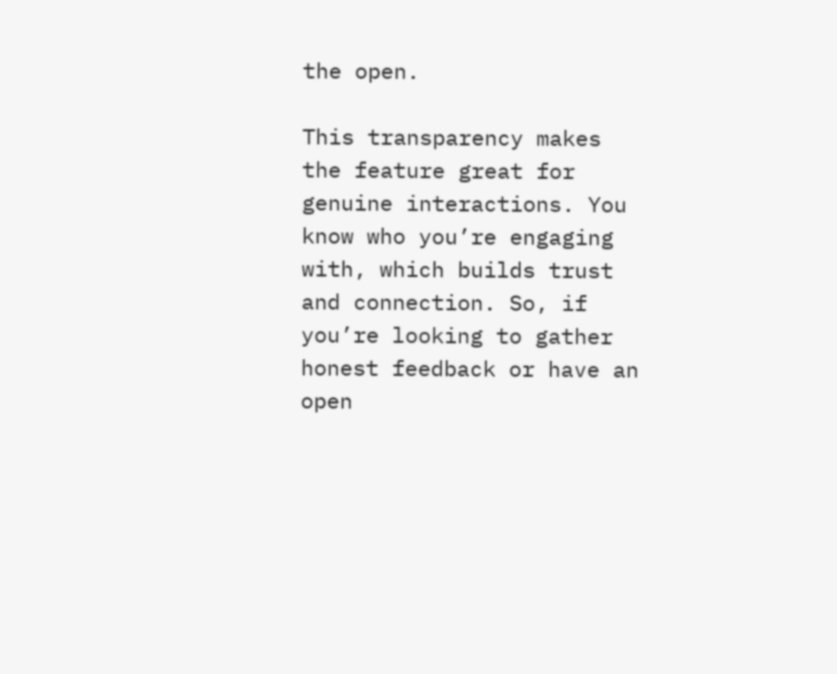the open.

This transparency makes the feature great for genuine interactions. You know who you’re engaging with, which builds trust and connection. So, if you’re looking to gather honest feedback or have an open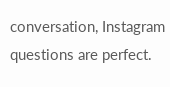conversation, Instagram questions are perfect.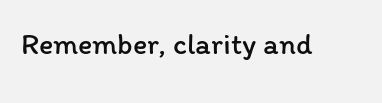Remember, clarity and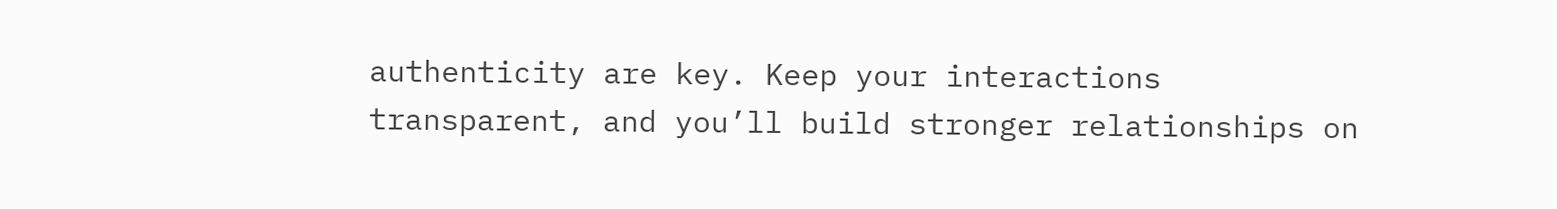authenticity are key. Keep your interactions transparent, and you’ll build stronger relationships on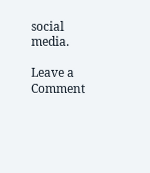social media.

Leave a Comment